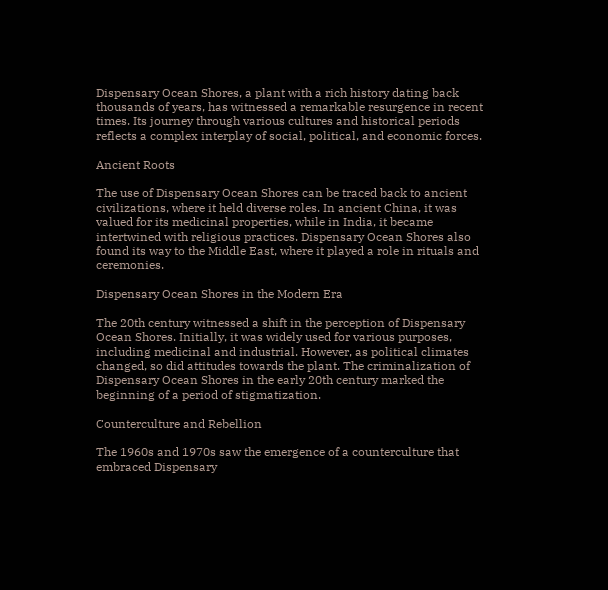Dispensary Ocean Shores, a plant with a rich history dating back thousands of years, has witnessed a remarkable resurgence in recent times. Its journey through various cultures and historical periods reflects a complex interplay of social, political, and economic forces.

Ancient Roots

The use of Dispensary Ocean Shores can be traced back to ancient civilizations, where it held diverse roles. In ancient China, it was valued for its medicinal properties, while in India, it became intertwined with religious practices. Dispensary Ocean Shores also found its way to the Middle East, where it played a role in rituals and ceremonies.

Dispensary Ocean Shores in the Modern Era

The 20th century witnessed a shift in the perception of Dispensary Ocean Shores. Initially, it was widely used for various purposes, including medicinal and industrial. However, as political climates changed, so did attitudes towards the plant. The criminalization of Dispensary Ocean Shores in the early 20th century marked the beginning of a period of stigmatization.

Counterculture and Rebellion

The 1960s and 1970s saw the emergence of a counterculture that embraced Dispensary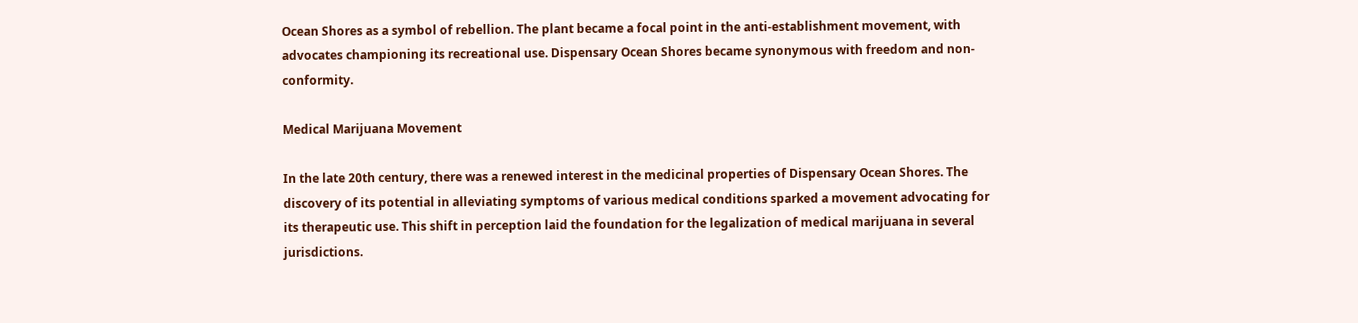Ocean Shores as a symbol of rebellion. The plant became a focal point in the anti-establishment movement, with advocates championing its recreational use. Dispensary Ocean Shores became synonymous with freedom and non-conformity.

Medical Marijuana Movement

In the late 20th century, there was a renewed interest in the medicinal properties of Dispensary Ocean Shores. The discovery of its potential in alleviating symptoms of various medical conditions sparked a movement advocating for its therapeutic use. This shift in perception laid the foundation for the legalization of medical marijuana in several jurisdictions.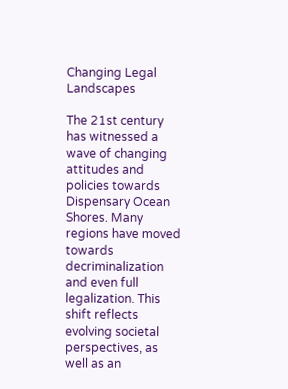Changing Legal Landscapes

The 21st century has witnessed a wave of changing attitudes and policies towards Dispensary Ocean Shores. Many regions have moved towards decriminalization and even full legalization. This shift reflects evolving societal perspectives, as well as an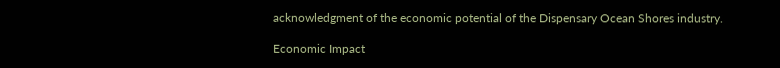acknowledgment of the economic potential of the Dispensary Ocean Shores industry.

Economic Impact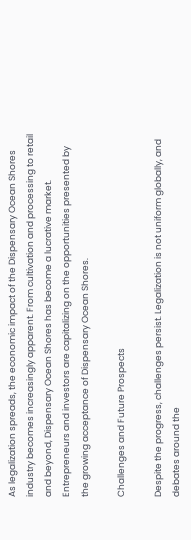As legalization spreads, the economic impact of the Dispensary Ocean Shores industry becomes increasingly apparent. From cultivation and processing to retail and beyond, Dispensary Ocean Shores has become a lucrative market. Entrepreneurs and investors are capitalizing on the opportunities presented by the growing acceptance of Dispensary Ocean Shores.

Challenges and Future Prospects

Despite the progress, challenges persist. Legalization is not uniform globally, and debates around the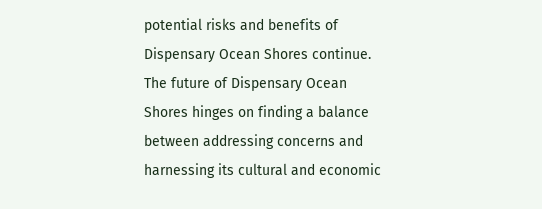potential risks and benefits of Dispensary Ocean Shores continue. The future of Dispensary Ocean Shores hinges on finding a balance between addressing concerns and harnessing its cultural and economic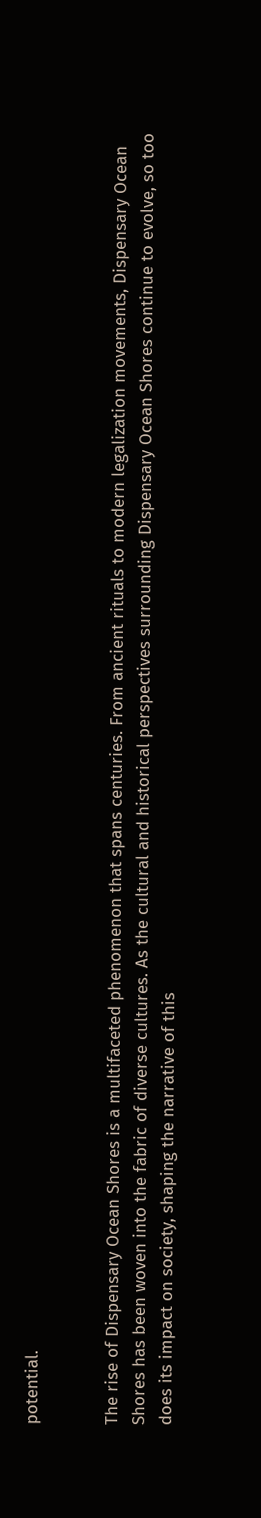potential.


The rise of Dispensary Ocean Shores is a multifaceted phenomenon that spans centuries. From ancient rituals to modern legalization movements, Dispensary Ocean Shores has been woven into the fabric of diverse cultures. As the cultural and historical perspectives surrounding Dispensary Ocean Shores continue to evolve, so too does its impact on society, shaping the narrative of this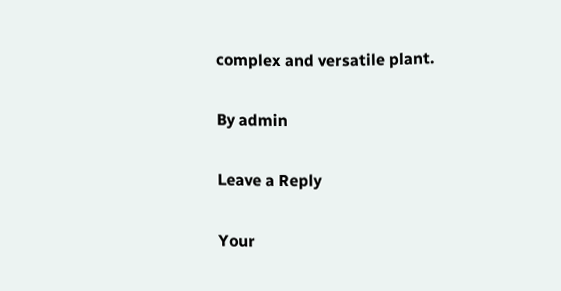complex and versatile plant.

By admin

Leave a Reply

Your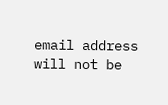email address will not be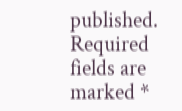published. Required fields are marked *